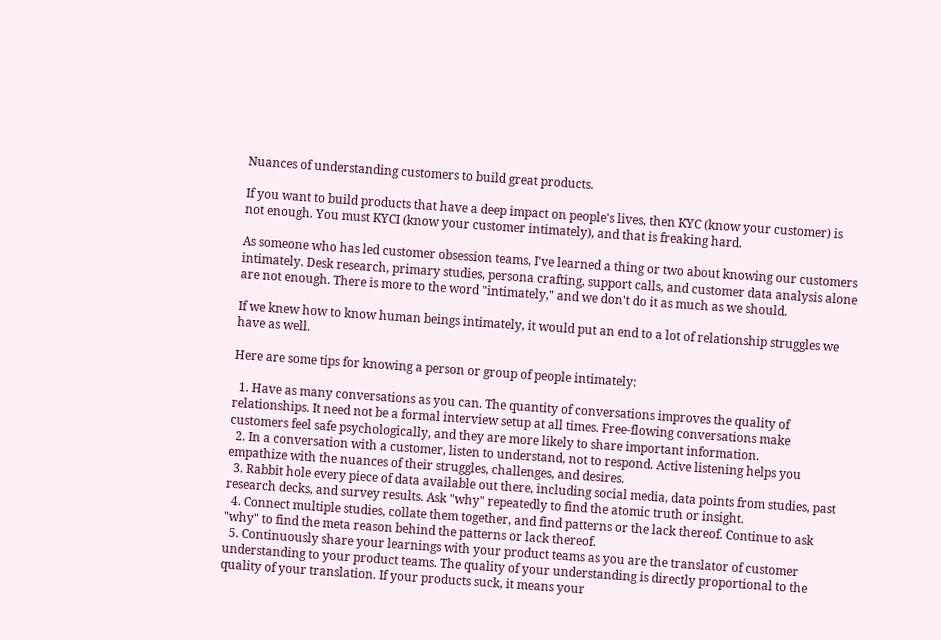Nuances of understanding customers to build great products.

If you want to build products that have a deep impact on people's lives, then KYC (know your customer) is not enough. You must KYCI (know your customer intimately), and that is freaking hard.

As someone who has led customer obsession teams, I've learned a thing or two about knowing our customers intimately. Desk research, primary studies, persona crafting, support calls, and customer data analysis alone are not enough. There is more to the word "intimately," and we don't do it as much as we should.

If we knew how to know human beings intimately, it would put an end to a lot of relationship struggles we have as well.

Here are some tips for knowing a person or group of people intimately:

  1. Have as many conversations as you can. The quantity of conversations improves the quality of relationships. It need not be a formal interview setup at all times. Free-flowing conversations make customers feel safe psychologically, and they are more likely to share important information.
  2. In a conversation with a customer, listen to understand, not to respond. Active listening helps you empathize with the nuances of their struggles, challenges, and desires.
  3. Rabbit hole every piece of data available out there, including social media, data points from studies, past research decks, and survey results. Ask "why" repeatedly to find the atomic truth or insight.
  4. Connect multiple studies, collate them together, and find patterns or the lack thereof. Continue to ask "why" to find the meta reason behind the patterns or lack thereof.
  5. Continuously share your learnings with your product teams as you are the translator of customer understanding to your product teams. The quality of your understanding is directly proportional to the quality of your translation. If your products suck, it means your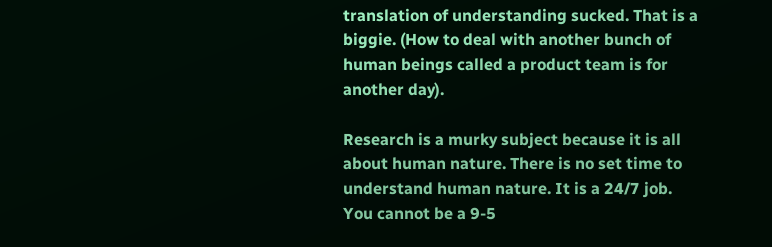translation of understanding sucked. That is a biggie. (How to deal with another bunch of human beings called a product team is for another day).

Research is a murky subject because it is all about human nature. There is no set time to understand human nature. It is a 24/7 job. You cannot be a 9-5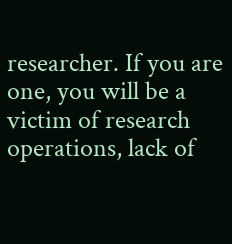researcher. If you are one, you will be a victim of research operations, lack of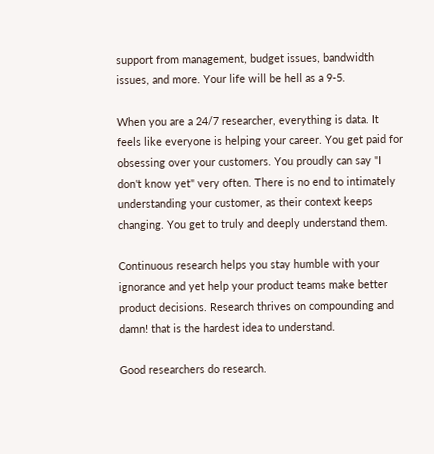support from management, budget issues, bandwidth issues, and more. Your life will be hell as a 9-5.

When you are a 24/7 researcher, everything is data. It feels like everyone is helping your career. You get paid for obsessing over your customers. You proudly can say "I don't know yet" very often. There is no end to intimately understanding your customer, as their context keeps changing. You get to truly and deeply understand them.

Continuous research helps you stay humble with your ignorance and yet help your product teams make better product decisions. Research thrives on compounding and damn! that is the hardest idea to understand.

Good researchers do research.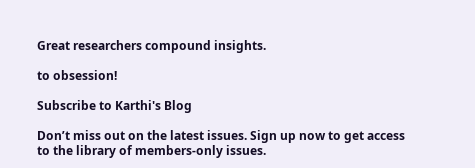Great researchers compound insights.

to obsession!

Subscribe to Karthi's Blog

Don’t miss out on the latest issues. Sign up now to get access to the library of members-only issues.